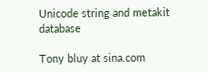Unicode string and metakit database

Tony bluy at sina.com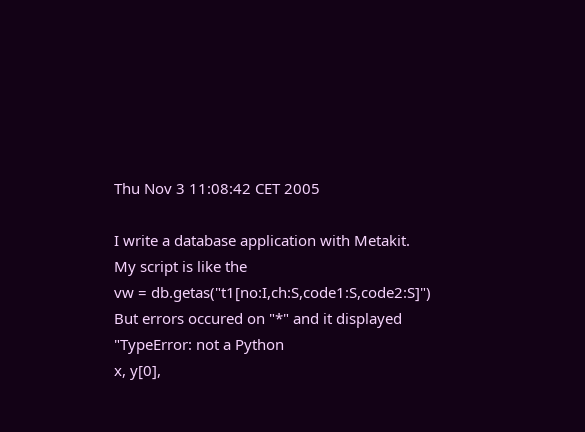Thu Nov 3 11:08:42 CET 2005

I write a database application with Metakit. My script is like the
vw = db.getas("t1[no:I,ch:S,code1:S,code2:S]")
But errors occured on "*" and it displayed "TypeError: not a Python
x, y[0],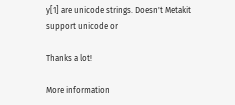y[1] are unicode strings. Doesn't Metakit support unicode or

Thanks a lot!

More information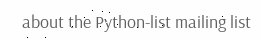about the Python-list mailing list